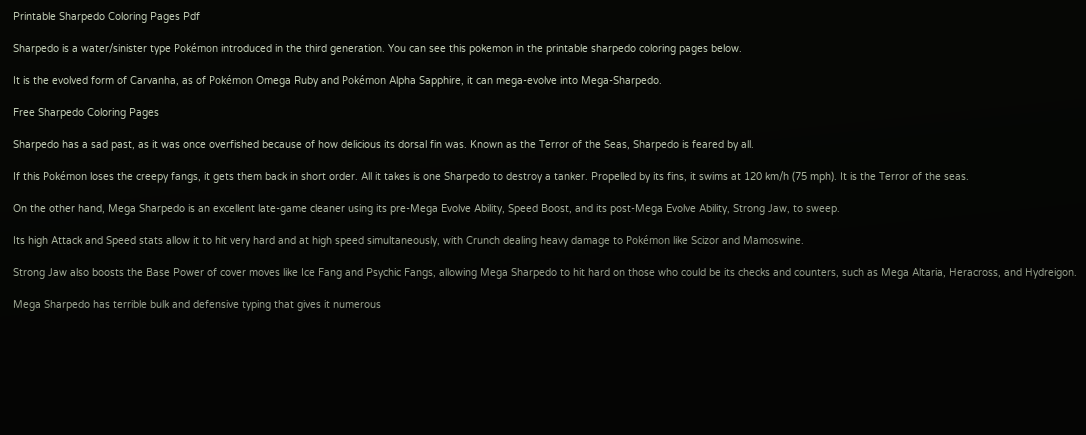Printable Sharpedo Coloring Pages Pdf

Sharpedo is a water/sinister type Pokémon introduced in the third generation. You can see this pokemon in the printable sharpedo coloring pages below.

It is the evolved form of Carvanha, as of Pokémon Omega Ruby and Pokémon Alpha Sapphire, it can mega-evolve into Mega-Sharpedo.

Free Sharpedo Coloring Pages

Sharpedo has a sad past, as it was once overfished because of how delicious its dorsal fin was. Known as the Terror of the Seas, Sharpedo is feared by all.

If this Pokémon loses the creepy fangs, it gets them back in short order. All it takes is one Sharpedo to destroy a tanker. Propelled by its fins, it swims at 120 km/h (75 mph). It is the Terror of the seas.

On the other hand, Mega Sharpedo is an excellent late-game cleaner using its pre-Mega Evolve Ability, Speed Boost, and its post-Mega Evolve Ability, Strong Jaw, to sweep.

Its high Attack and Speed stats allow it to hit very hard and at high speed simultaneously, with Crunch dealing heavy damage to Pokémon like Scizor and Mamoswine.

Strong Jaw also boosts the Base Power of cover moves like Ice Fang and Psychic Fangs, allowing Mega Sharpedo to hit hard on those who could be its checks and counters, such as Mega Altaria, Heracross, and Hydreigon.

Mega Sharpedo has terrible bulk and defensive typing that gives it numerous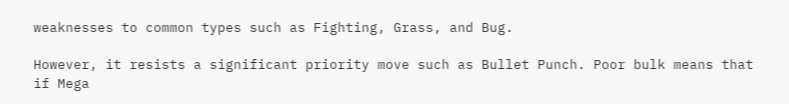weaknesses to common types such as Fighting, Grass, and Bug.

However, it resists a significant priority move such as Bullet Punch. Poor bulk means that if Mega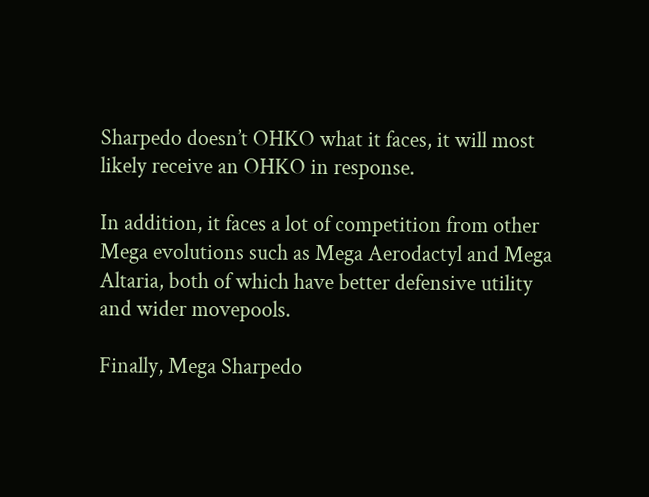Sharpedo doesn’t OHKO what it faces, it will most likely receive an OHKO in response.

In addition, it faces a lot of competition from other Mega evolutions such as Mega Aerodactyl and Mega Altaria, both of which have better defensive utility and wider movepools.

Finally, Mega Sharpedo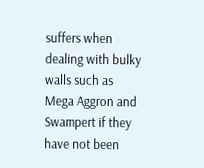suffers when dealing with bulky walls such as Mega Aggron and Swampert if they have not been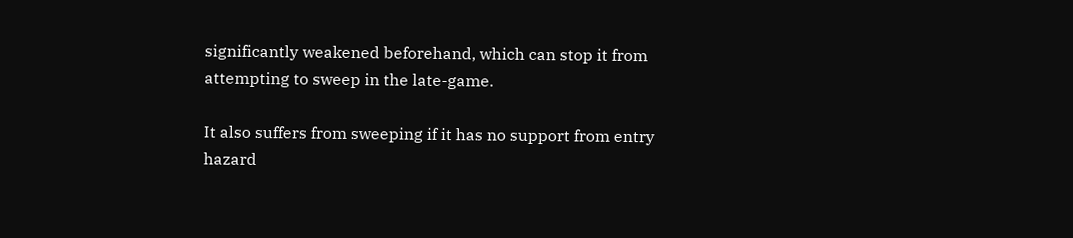significantly weakened beforehand, which can stop it from attempting to sweep in the late-game.

It also suffers from sweeping if it has no support from entry hazard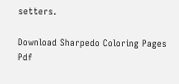setters.

Download Sharpedo Coloring Pages Pdf